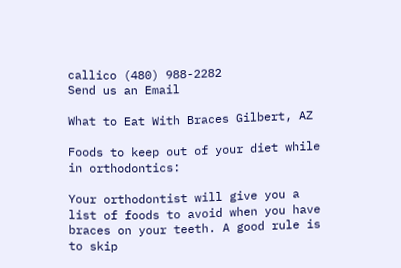callico (480) 988-2282
Send us an Email

What to Eat With Braces Gilbert, AZ

Foods to keep out of your diet while in orthodontics:

Your orthodontist will give you a list of foods to avoid when you have braces on your teeth. A good rule is to skip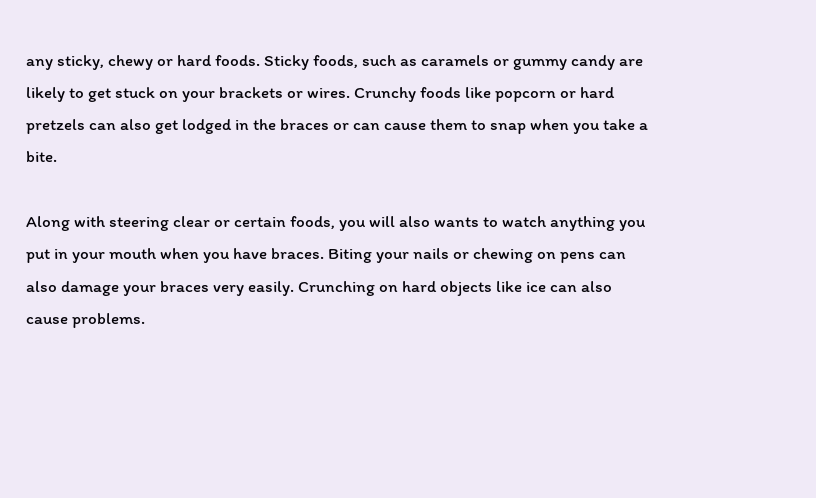any sticky, chewy or hard foods. Sticky foods, such as caramels or gummy candy are likely to get stuck on your brackets or wires. Crunchy foods like popcorn or hard pretzels can also get lodged in the braces or can cause them to snap when you take a bite.

Along with steering clear or certain foods, you will also wants to watch anything you put in your mouth when you have braces. Biting your nails or chewing on pens can also damage your braces very easily. Crunching on hard objects like ice can also cause problems.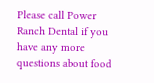Please call Power Ranch Dental if you have any more questions about food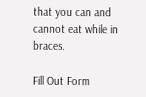that you can and cannot eat while in braces.

Fill Out Form